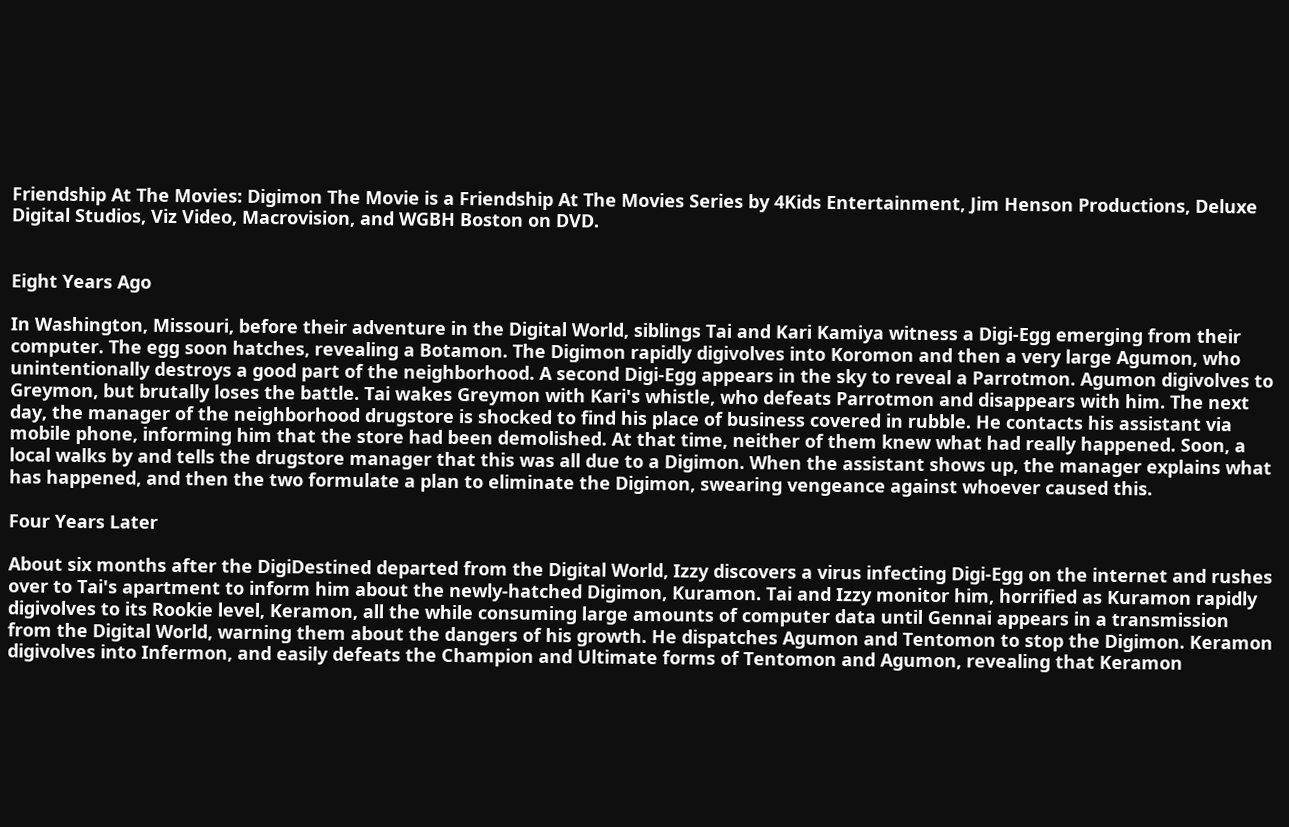Friendship At The Movies: Digimon The Movie is a Friendship At The Movies Series by 4Kids Entertainment, Jim Henson Productions, Deluxe Digital Studios, Viz Video, Macrovision, and WGBH Boston on DVD.


Eight Years Ago

In Washington, Missouri, before their adventure in the Digital World, siblings Tai and Kari Kamiya witness a Digi-Egg emerging from their computer. The egg soon hatches, revealing a Botamon. The Digimon rapidly digivolves into Koromon and then a very large Agumon, who unintentionally destroys a good part of the neighborhood. A second Digi-Egg appears in the sky to reveal a Parrotmon. Agumon digivolves to Greymon, but brutally loses the battle. Tai wakes Greymon with Kari's whistle, who defeats Parrotmon and disappears with him. The next day, the manager of the neighborhood drugstore is shocked to find his place of business covered in rubble. He contacts his assistant via mobile phone, informing him that the store had been demolished. At that time, neither of them knew what had really happened. Soon, a local walks by and tells the drugstore manager that this was all due to a Digimon. When the assistant shows up, the manager explains what has happened, and then the two formulate a plan to eliminate the Digimon, swearing vengeance against whoever caused this.

Four Years Later

About six months after the DigiDestined departed from the Digital World, Izzy discovers a virus infecting Digi-Egg on the internet and rushes over to Tai's apartment to inform him about the newly-hatched Digimon, Kuramon. Tai and Izzy monitor him, horrified as Kuramon rapidly digivolves to its Rookie level, Keramon, all the while consuming large amounts of computer data until Gennai appears in a transmission from the Digital World, warning them about the dangers of his growth. He dispatches Agumon and Tentomon to stop the Digimon. Keramon digivolves into Infermon, and easily defeats the Champion and Ultimate forms of Tentomon and Agumon, revealing that Keramon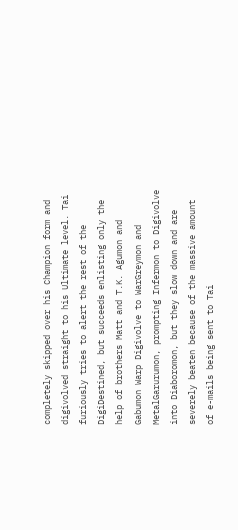completely skipped over his Champion form and digivolved straight to his Ultimate level. Tai furiously tries to alert the rest of the DigiDestined, but succeeds enlisting only the help of brothers Matt and T.K. Agumon and Gabumon Warp Digivolve to WarGreymon and MetalGarurumon, prompting Infermon to Digivolve into Diaboromon, but they slow down and are severely beaten because of the massive amount of e-mails being sent to Tai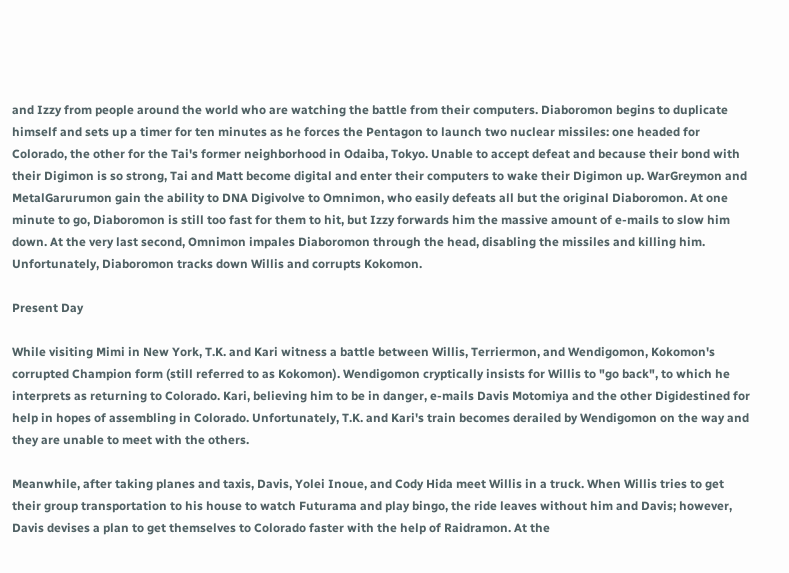and Izzy from people around the world who are watching the battle from their computers. Diaboromon begins to duplicate himself and sets up a timer for ten minutes as he forces the Pentagon to launch two nuclear missiles: one headed for Colorado, the other for the Tai's former neighborhood in Odaiba, Tokyo. Unable to accept defeat and because their bond with their Digimon is so strong, Tai and Matt become digital and enter their computers to wake their Digimon up. WarGreymon and MetalGarurumon gain the ability to DNA Digivolve to Omnimon, who easily defeats all but the original Diaboromon. At one minute to go, Diaboromon is still too fast for them to hit, but Izzy forwards him the massive amount of e-mails to slow him down. At the very last second, Omnimon impales Diaboromon through the head, disabling the missiles and killing him. Unfortunately, Diaboromon tracks down Willis and corrupts Kokomon.

Present Day

While visiting Mimi in New York, T.K. and Kari witness a battle between Willis, Terriermon, and Wendigomon, Kokomon's corrupted Champion form (still referred to as Kokomon). Wendigomon cryptically insists for Willis to "go back", to which he interprets as returning to Colorado. Kari, believing him to be in danger, e-mails Davis Motomiya and the other Digidestined for help in hopes of assembling in Colorado. Unfortunately, T.K. and Kari's train becomes derailed by Wendigomon on the way and they are unable to meet with the others.

Meanwhile, after taking planes and taxis, Davis, Yolei Inoue, and Cody Hida meet Willis in a truck. When Willis tries to get their group transportation to his house to watch Futurama and play bingo, the ride leaves without him and Davis; however, Davis devises a plan to get themselves to Colorado faster with the help of Raidramon. At the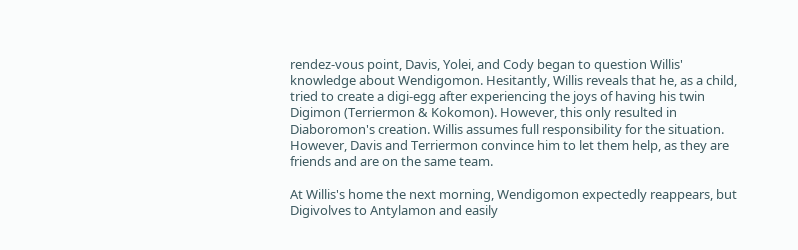rendez-vous point, Davis, Yolei, and Cody began to question Willis' knowledge about Wendigomon. Hesitantly, Willis reveals that he, as a child, tried to create a digi-egg after experiencing the joys of having his twin Digimon (Terriermon & Kokomon). However, this only resulted in Diaboromon's creation. Willis assumes full responsibility for the situation. However, Davis and Terriermon convince him to let them help, as they are friends and are on the same team.

At Willis's home the next morning, Wendigomon expectedly reappears, but Digivolves to Antylamon and easily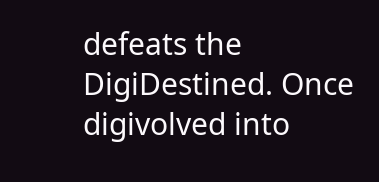defeats the DigiDestined. Once digivolved into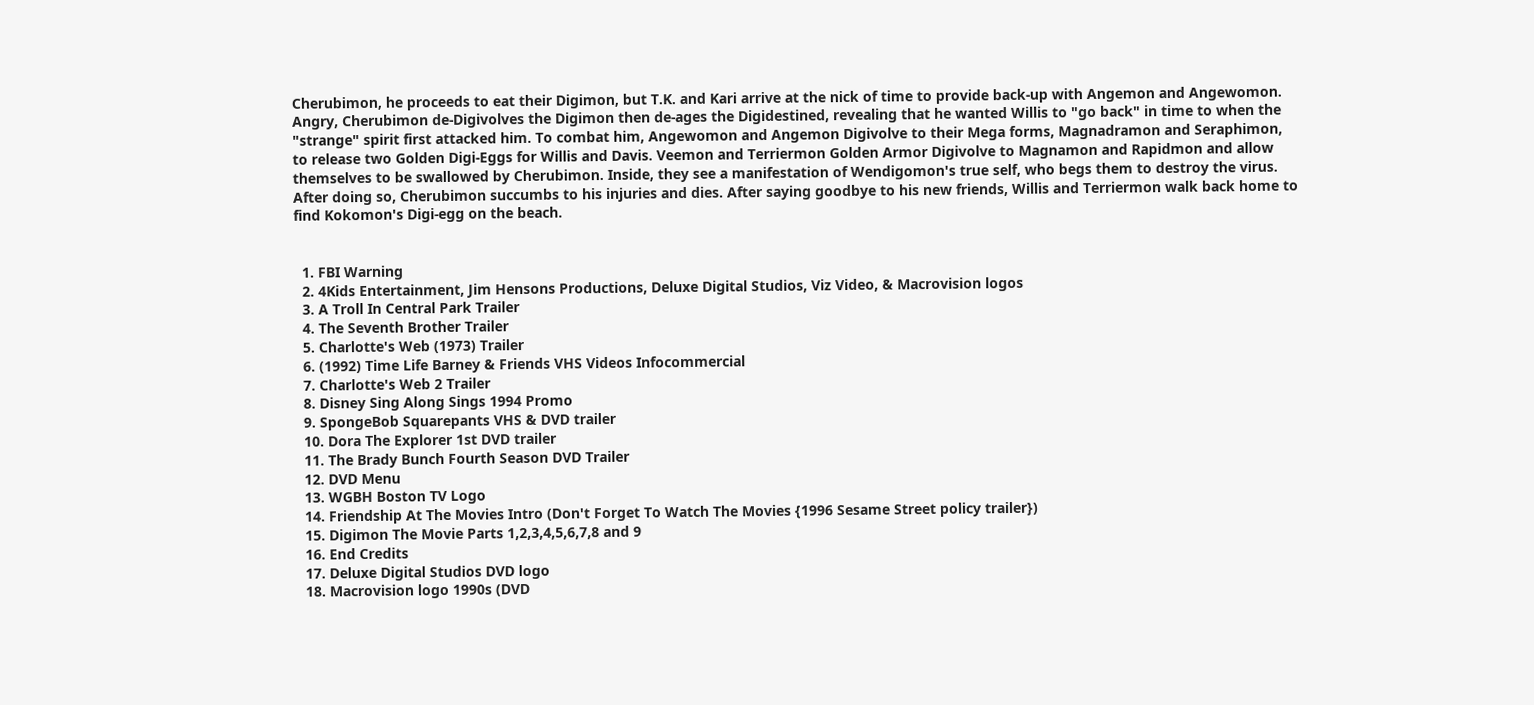Cherubimon, he proceeds to eat their Digimon, but T.K. and Kari arrive at the nick of time to provide back-up with Angemon and Angewomon. Angry, Cherubimon de-Digivolves the Digimon then de-ages the Digidestined, revealing that he wanted Willis to "go back" in time to when the "strange" spirit first attacked him. To combat him, Angewomon and Angemon Digivolve to their Mega forms, Magnadramon and Seraphimon, to release two Golden Digi-Eggs for Willis and Davis. Veemon and Terriermon Golden Armor Digivolve to Magnamon and Rapidmon and allow themselves to be swallowed by Cherubimon. Inside, they see a manifestation of Wendigomon's true self, who begs them to destroy the virus. After doing so, Cherubimon succumbs to his injuries and dies. After saying goodbye to his new friends, Willis and Terriermon walk back home to find Kokomon's Digi-egg on the beach.


  1. FBI Warning
  2. 4Kids Entertainment, Jim Hensons Productions, Deluxe Digital Studios, Viz Video, & Macrovision logos
  3. A Troll In Central Park Trailer
  4. The Seventh Brother Trailer
  5. Charlotte's Web (1973) Trailer
  6. (1992) Time Life Barney & Friends VHS Videos Infocommercial
  7. Charlotte's Web 2 Trailer
  8. Disney Sing Along Sings 1994 Promo
  9. SpongeBob Squarepants VHS & DVD trailer
  10. Dora The Explorer 1st DVD trailer
  11. The Brady Bunch Fourth Season DVD Trailer
  12. DVD Menu
  13. WGBH Boston TV Logo
  14. Friendship At The Movies Intro (Don't Forget To Watch The Movies {1996 Sesame Street policy trailer})
  15. Digimon The Movie Parts 1,2,3,4,5,6,7,8 and 9
  16. End Credits
  17. Deluxe Digital Studios DVD logo
  18. Macrovision logo 1990s (DVD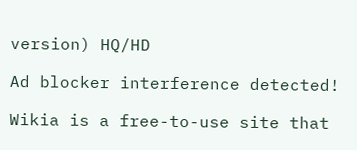version) HQ/HD

Ad blocker interference detected!

Wikia is a free-to-use site that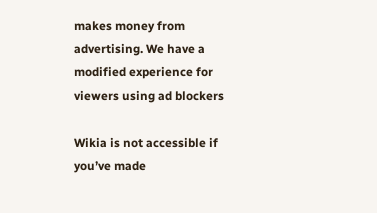makes money from advertising. We have a modified experience for viewers using ad blockers

Wikia is not accessible if you’ve made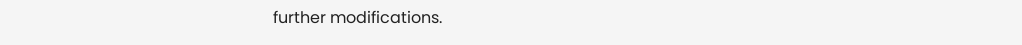further modifications.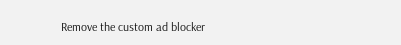Remove the custom ad blocker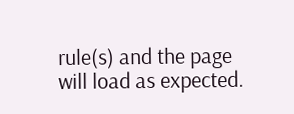rule(s) and the page will load as expected.